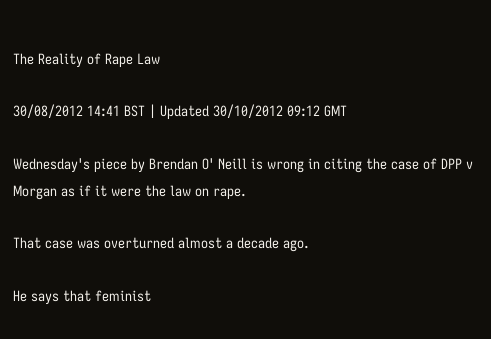The Reality of Rape Law

30/08/2012 14:41 BST | Updated 30/10/2012 09:12 GMT

Wednesday's piece by Brendan O' Neill is wrong in citing the case of DPP v Morgan as if it were the law on rape.

That case was overturned almost a decade ago.

He says that feminist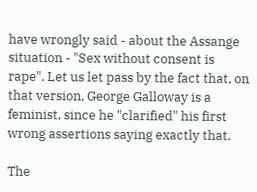have wrongly said - about the Assange situation - "Sex without consent is rape". Let us let pass by the fact that, on that version, George Galloway is a feminist, since he "clarified" his first wrong assertions saying exactly that.

The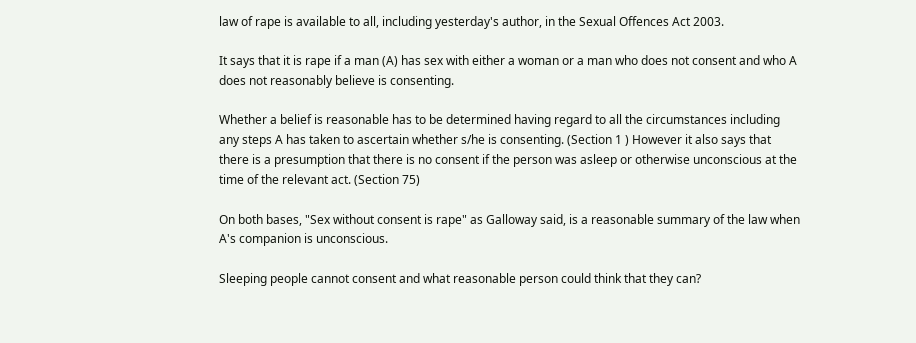law of rape is available to all, including yesterday's author, in the Sexual Offences Act 2003.

It says that it is rape if a man (A) has sex with either a woman or a man who does not consent and who A does not reasonably believe is consenting.

Whether a belief is reasonable has to be determined having regard to all the circumstances including any steps A has taken to ascertain whether s/he is consenting. (Section 1 ) However it also says that there is a presumption that there is no consent if the person was asleep or otherwise unconscious at the time of the relevant act. (Section 75)

On both bases, "Sex without consent is rape" as Galloway said, is a reasonable summary of the law when A's companion is unconscious.

Sleeping people cannot consent and what reasonable person could think that they can?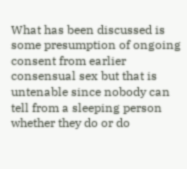What has been discussed is some presumption of ongoing consent from earlier consensual sex but that is untenable since nobody can tell from a sleeping person whether they do or do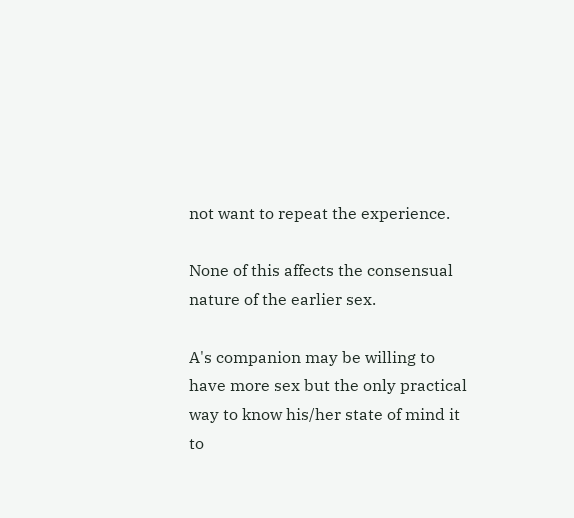not want to repeat the experience.

None of this affects the consensual nature of the earlier sex.

A's companion may be willing to have more sex but the only practical way to know his/her state of mind it to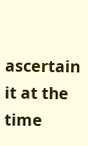ascertain it at the time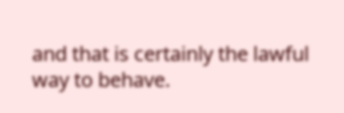and that is certainly the lawful way to behave.